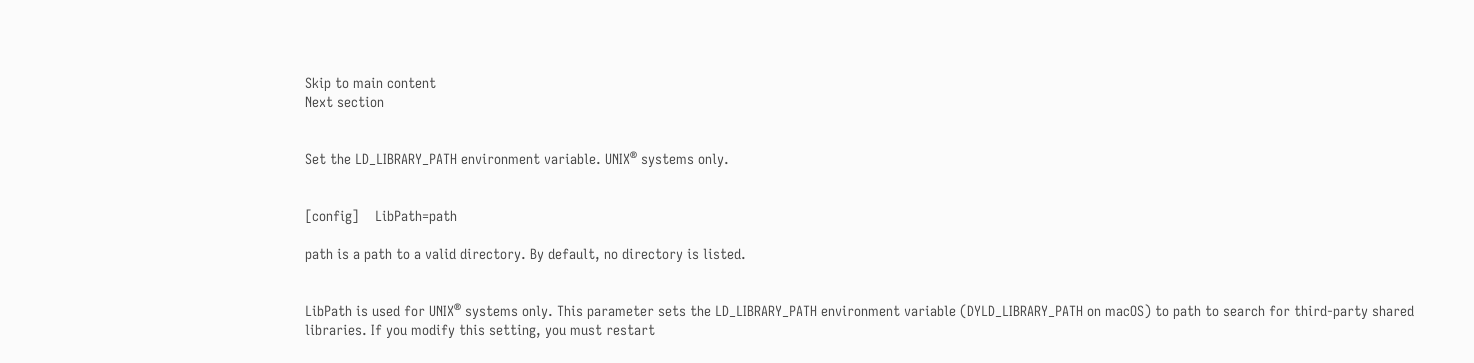Skip to main content
Next section


Set the LD_LIBRARY_PATH environment variable. UNIX® systems only.


[config]    LibPath=path

path is a path to a valid directory. By default, no directory is listed.


LibPath is used for UNIX® systems only. This parameter sets the LD_LIBRARY_PATH environment variable (DYLD_LIBRARY_PATH on macOS) to path to search for third-party shared libraries. If you modify this setting, you must restart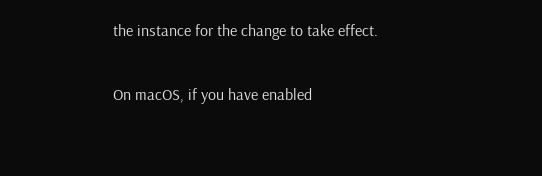the instance for the change to take effect.

On macOS, if you have enabled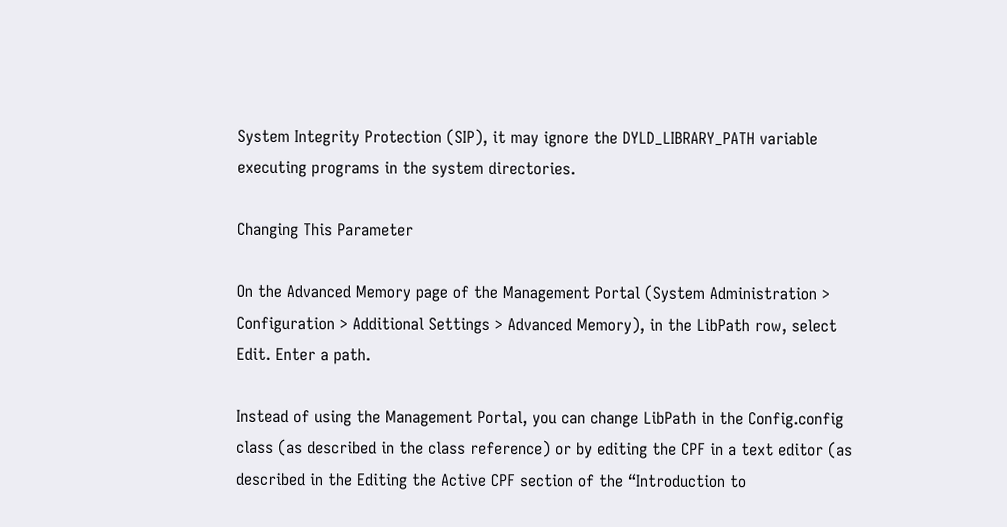System Integrity Protection (SIP), it may ignore the DYLD_LIBRARY_PATH variable executing programs in the system directories.

Changing This Parameter

On the Advanced Memory page of the Management Portal (System Administration > Configuration > Additional Settings > Advanced Memory), in the LibPath row, select Edit. Enter a path.

Instead of using the Management Portal, you can change LibPath in the Config.config class (as described in the class reference) or by editing the CPF in a text editor (as described in the Editing the Active CPF section of the “Introduction to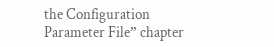the Configuration Parameter File” chapter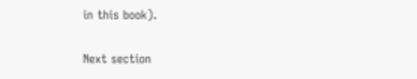in this book).

Next section